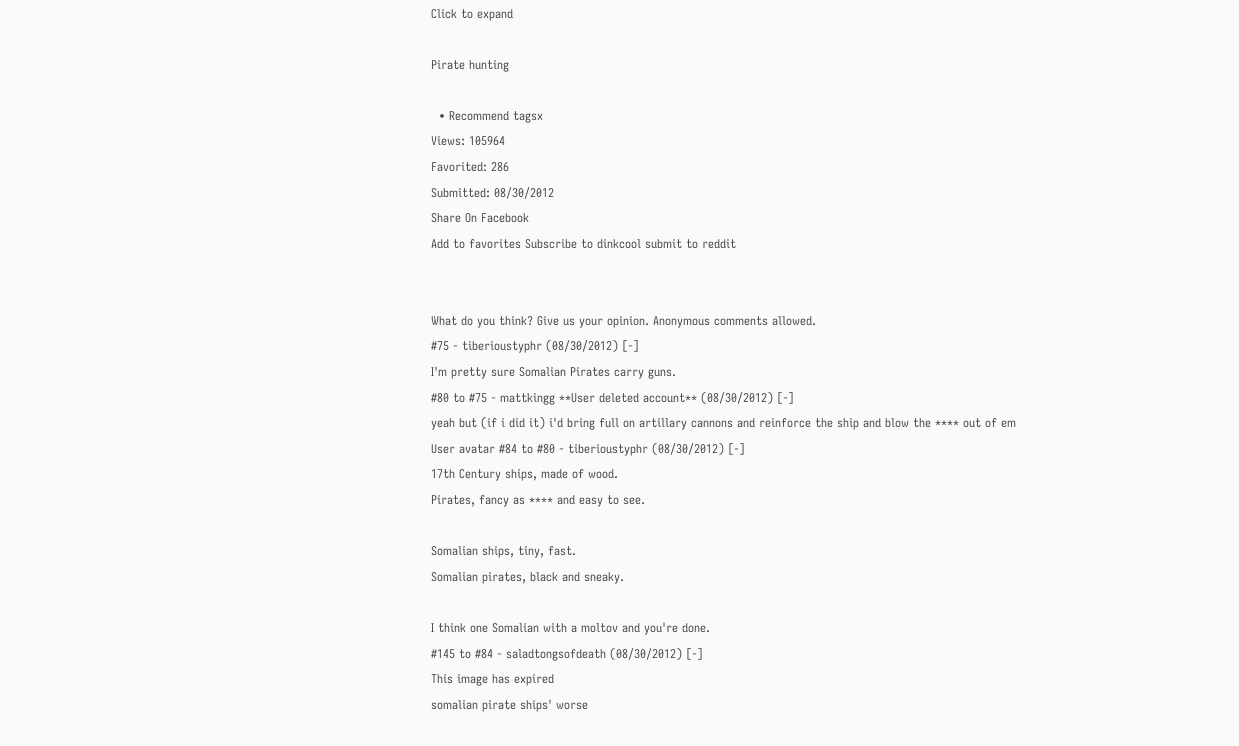Click to expand

Pirate hunting

  • Recommend tagsx
Views: 105964
Favorited: 286
Submitted: 08/30/2012
Share On Facebook
Add to favorites Subscribe to dinkcool submit to reddit


What do you think? Give us your opinion. Anonymous comments allowed.
#75 - tiberioustyphr (08/30/2012) [-]
I'm pretty sure Somalian Pirates carry guns.
#80 to #75 - mattkingg **User deleted account** (08/30/2012) [-]
yeah but (if i did it) i'd bring full on artillary cannons and reinforce the ship and blow the **** out of em
User avatar #84 to #80 - tiberioustyphr (08/30/2012) [-]
17th Century ships, made of wood.
Pirates, fancy as **** and easy to see.

Somalian ships, tiny, fast.
Somalian pirates, black and sneaky.

I think one Somalian with a moltov and you're done.
#145 to #84 - saladtongsofdeath (08/30/2012) [-]
This image has expired
somalian pirate ships' worse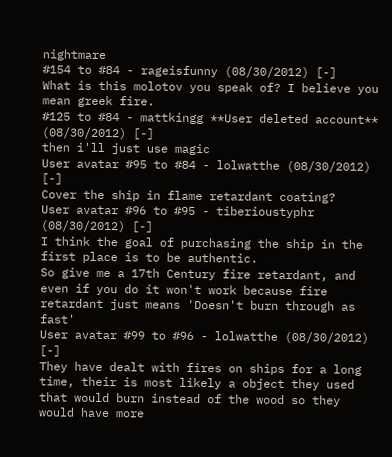nightmare
#154 to #84 - rageisfunny (08/30/2012) [-]
What is this molotov you speak of? I believe you mean greek fire.
#125 to #84 - mattkingg **User deleted account** (08/30/2012) [-]
then i'll just use magic
User avatar #95 to #84 - lolwatthe (08/30/2012) [-]
Cover the ship in flame retardant coating?
User avatar #96 to #95 - tiberioustyphr (08/30/2012) [-]
I think the goal of purchasing the ship in the first place is to be authentic.
So give me a 17th Century fire retardant, and even if you do it won't work because fire retardant just means 'Doesn't burn through as fast'
User avatar #99 to #96 - lolwatthe (08/30/2012) [-]
They have dealt with fires on ships for a long time, their is most likely a object they used that would burn instead of the wood so they would have more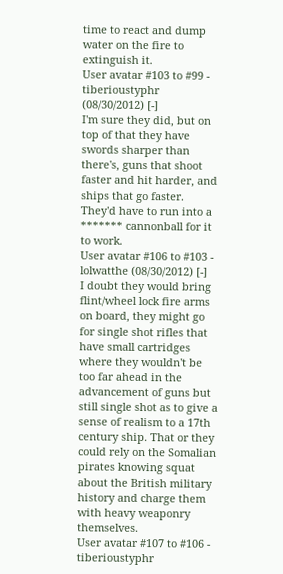time to react and dump water on the fire to extinguish it.
User avatar #103 to #99 - tiberioustyphr (08/30/2012) [-]
I'm sure they did, but on top of that they have swords sharper than there's, guns that shoot faster and hit harder, and ships that go faster. They'd have to run into a ******* cannonball for it to work.
User avatar #106 to #103 - lolwatthe (08/30/2012) [-]
I doubt they would bring flint/wheel lock fire arms on board, they might go for single shot rifles that have small cartridges where they wouldn't be too far ahead in the advancement of guns but still single shot as to give a sense of realism to a 17th century ship. That or they could rely on the Somalian pirates knowing squat about the British military history and charge them with heavy weaponry themselves.
User avatar #107 to #106 - tiberioustyphr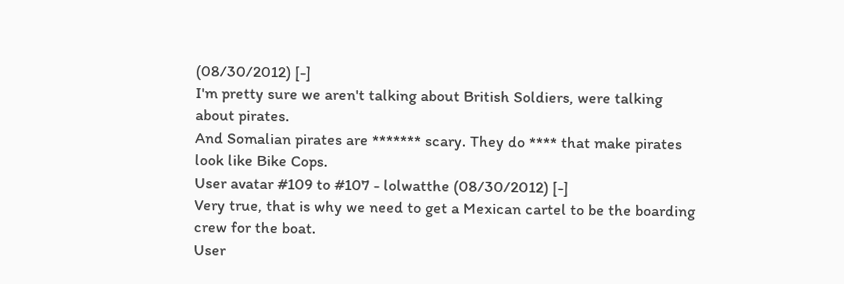(08/30/2012) [-]
I'm pretty sure we aren't talking about British Soldiers, were talking about pirates.
And Somalian pirates are ******* scary. They do **** that make pirates look like Bike Cops.
User avatar #109 to #107 - lolwatthe (08/30/2012) [-]
Very true, that is why we need to get a Mexican cartel to be the boarding crew for the boat.
User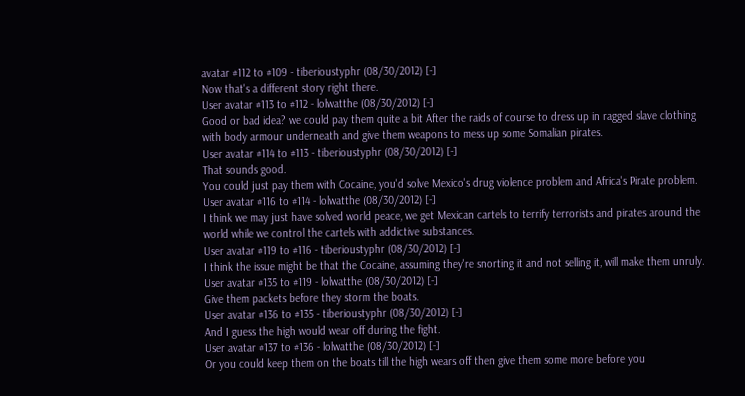avatar #112 to #109 - tiberioustyphr (08/30/2012) [-]
Now that's a different story right there.
User avatar #113 to #112 - lolwatthe (08/30/2012) [-]
Good or bad idea? we could pay them quite a bit After the raids of course to dress up in ragged slave clothing with body armour underneath and give them weapons to mess up some Somalian pirates.
User avatar #114 to #113 - tiberioustyphr (08/30/2012) [-]
That sounds good.
You could just pay them with Cocaine, you'd solve Mexico's drug violence problem and Africa's Pirate problem.
User avatar #116 to #114 - lolwatthe (08/30/2012) [-]
I think we may just have solved world peace, we get Mexican cartels to terrify terrorists and pirates around the world while we control the cartels with addictive substances.
User avatar #119 to #116 - tiberioustyphr (08/30/2012) [-]
I think the issue might be that the Cocaine, assuming they're snorting it and not selling it, will make them unruly.
User avatar #135 to #119 - lolwatthe (08/30/2012) [-]
Give them packets before they storm the boats.
User avatar #136 to #135 - tiberioustyphr (08/30/2012) [-]
And I guess the high would wear off during the fight.
User avatar #137 to #136 - lolwatthe (08/30/2012) [-]
Or you could keep them on the boats till the high wears off then give them some more before you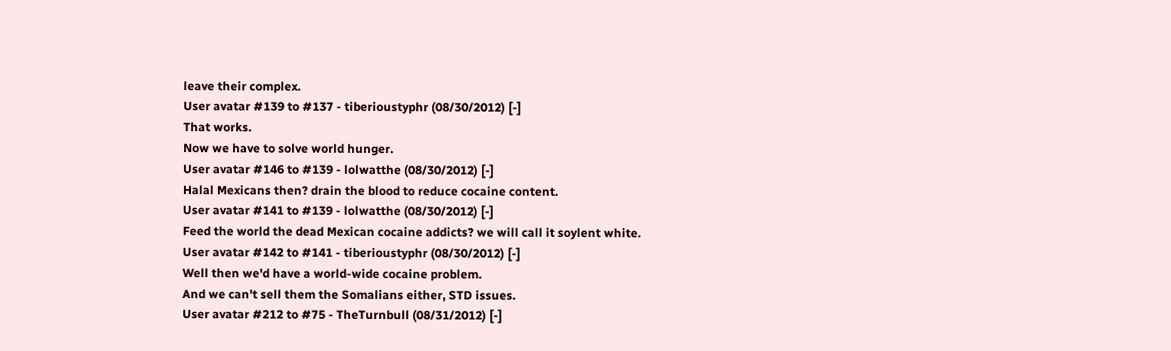leave their complex.
User avatar #139 to #137 - tiberioustyphr (08/30/2012) [-]
That works.
Now we have to solve world hunger.
User avatar #146 to #139 - lolwatthe (08/30/2012) [-]
Halal Mexicans then? drain the blood to reduce cocaine content.
User avatar #141 to #139 - lolwatthe (08/30/2012) [-]
Feed the world the dead Mexican cocaine addicts? we will call it soylent white.
User avatar #142 to #141 - tiberioustyphr (08/30/2012) [-]
Well then we'd have a world-wide cocaine problem.
And we can't sell them the Somalians either, STD issues.
User avatar #212 to #75 - TheTurnbull (08/31/2012) [-]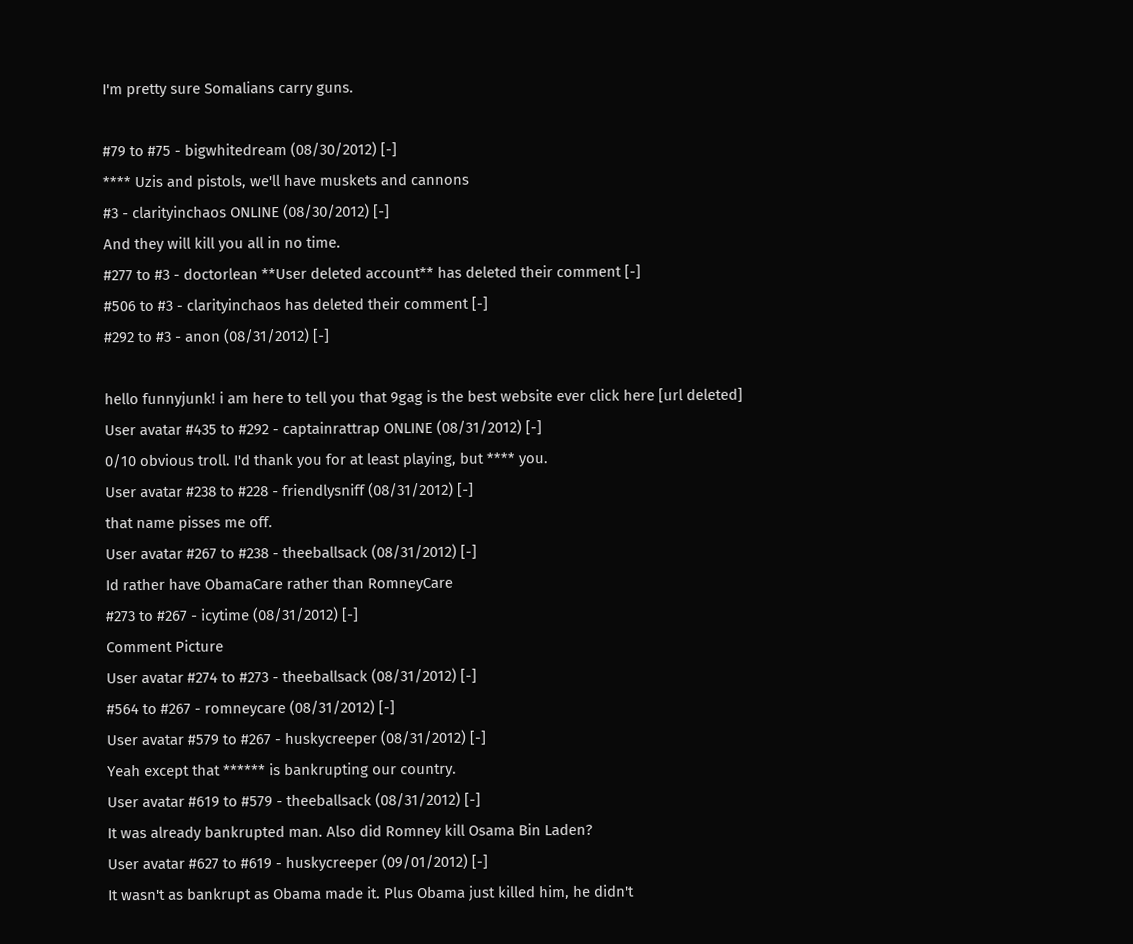I'm pretty sure Somalians carry guns.

#79 to #75 - bigwhitedream (08/30/2012) [-]
**** Uzis and pistols, we'll have muskets and cannons
#3 - clarityinchaos ONLINE (08/30/2012) [-]
And they will kill you all in no time.
#277 to #3 - doctorlean **User deleted account** has deleted their comment [-]
#506 to #3 - clarityinchaos has deleted their comment [-]
#292 to #3 - anon (08/31/2012) [-]

hello funnyjunk! i am here to tell you that 9gag is the best website ever click here [url deleted]
User avatar #435 to #292 - captainrattrap ONLINE (08/31/2012) [-]
0/10 obvious troll. I'd thank you for at least playing, but **** you.
User avatar #238 to #228 - friendlysniff (08/31/2012) [-]
that name pisses me off.
User avatar #267 to #238 - theeballsack (08/31/2012) [-]
Id rather have ObamaCare rather than RomneyCare
#273 to #267 - icytime (08/31/2012) [-]
Comment Picture
User avatar #274 to #273 - theeballsack (08/31/2012) [-]
#564 to #267 - romneycare (08/31/2012) [-]
User avatar #579 to #267 - huskycreeper (08/31/2012) [-]
Yeah except that ****** is bankrupting our country.
User avatar #619 to #579 - theeballsack (08/31/2012) [-]
It was already bankrupted man. Also did Romney kill Osama Bin Laden?
User avatar #627 to #619 - huskycreeper (09/01/2012) [-]
It wasn't as bankrupt as Obama made it. Plus Obama just killed him, he didn't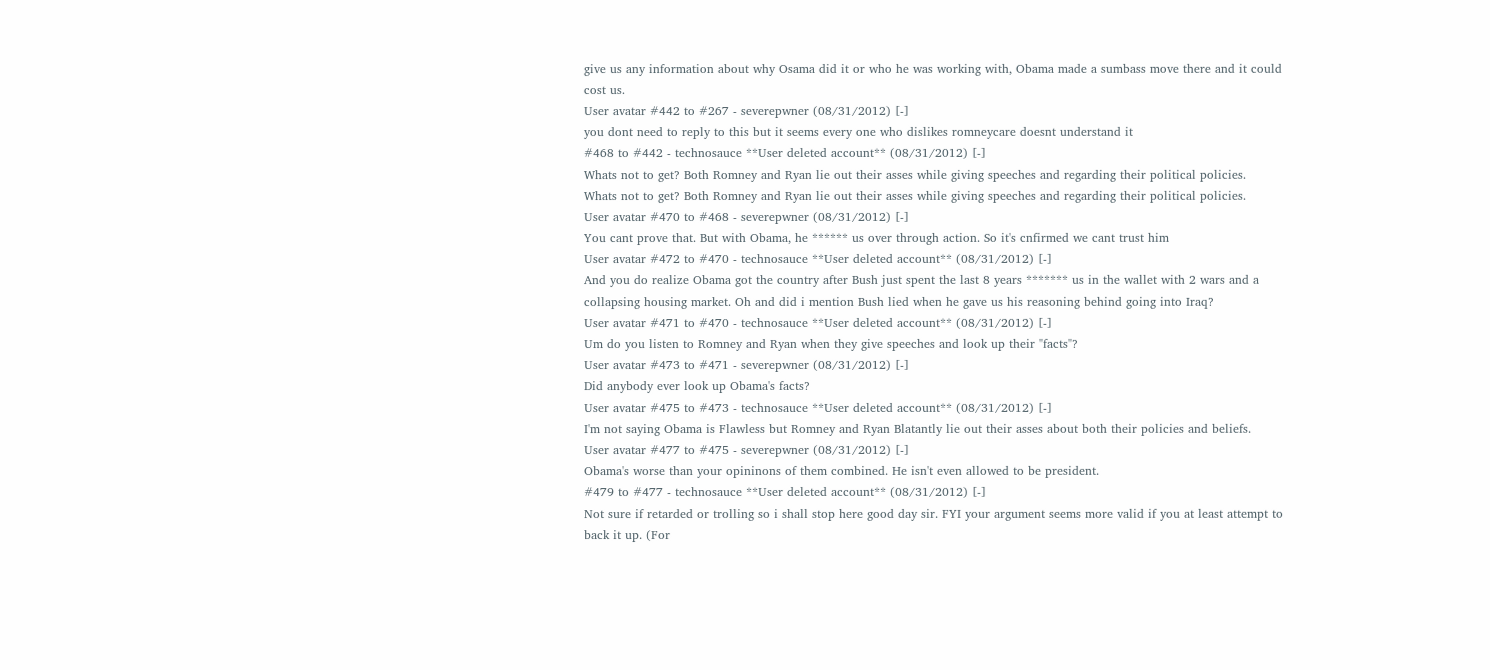give us any information about why Osama did it or who he was working with, Obama made a sumbass move there and it could cost us.
User avatar #442 to #267 - severepwner (08/31/2012) [-]
you dont need to reply to this but it seems every one who dislikes romneycare doesnt understand it
#468 to #442 - technosauce **User deleted account** (08/31/2012) [-]
Whats not to get? Both Romney and Ryan lie out their asses while giving speeches and regarding their political policies.
Whats not to get? Both Romney and Ryan lie out their asses while giving speeches and regarding their political policies.
User avatar #470 to #468 - severepwner (08/31/2012) [-]
You cant prove that. But with Obama, he ****** us over through action. So it's cnfirmed we cant trust him
User avatar #472 to #470 - technosauce **User deleted account** (08/31/2012) [-]
And you do realize Obama got the country after Bush just spent the last 8 years ******* us in the wallet with 2 wars and a collapsing housing market. Oh and did i mention Bush lied when he gave us his reasoning behind going into Iraq?
User avatar #471 to #470 - technosauce **User deleted account** (08/31/2012) [-]
Um do you listen to Romney and Ryan when they give speeches and look up their "facts"?
User avatar #473 to #471 - severepwner (08/31/2012) [-]
Did anybody ever look up Obama's facts?
User avatar #475 to #473 - technosauce **User deleted account** (08/31/2012) [-]
I'm not saying Obama is Flawless but Romney and Ryan Blatantly lie out their asses about both their policies and beliefs.
User avatar #477 to #475 - severepwner (08/31/2012) [-]
Obama's worse than your opininons of them combined. He isn't even allowed to be president.
#479 to #477 - technosauce **User deleted account** (08/31/2012) [-]
Not sure if retarded or trolling so i shall stop here good day sir. FYI your argument seems more valid if you at least attempt to back it up. (For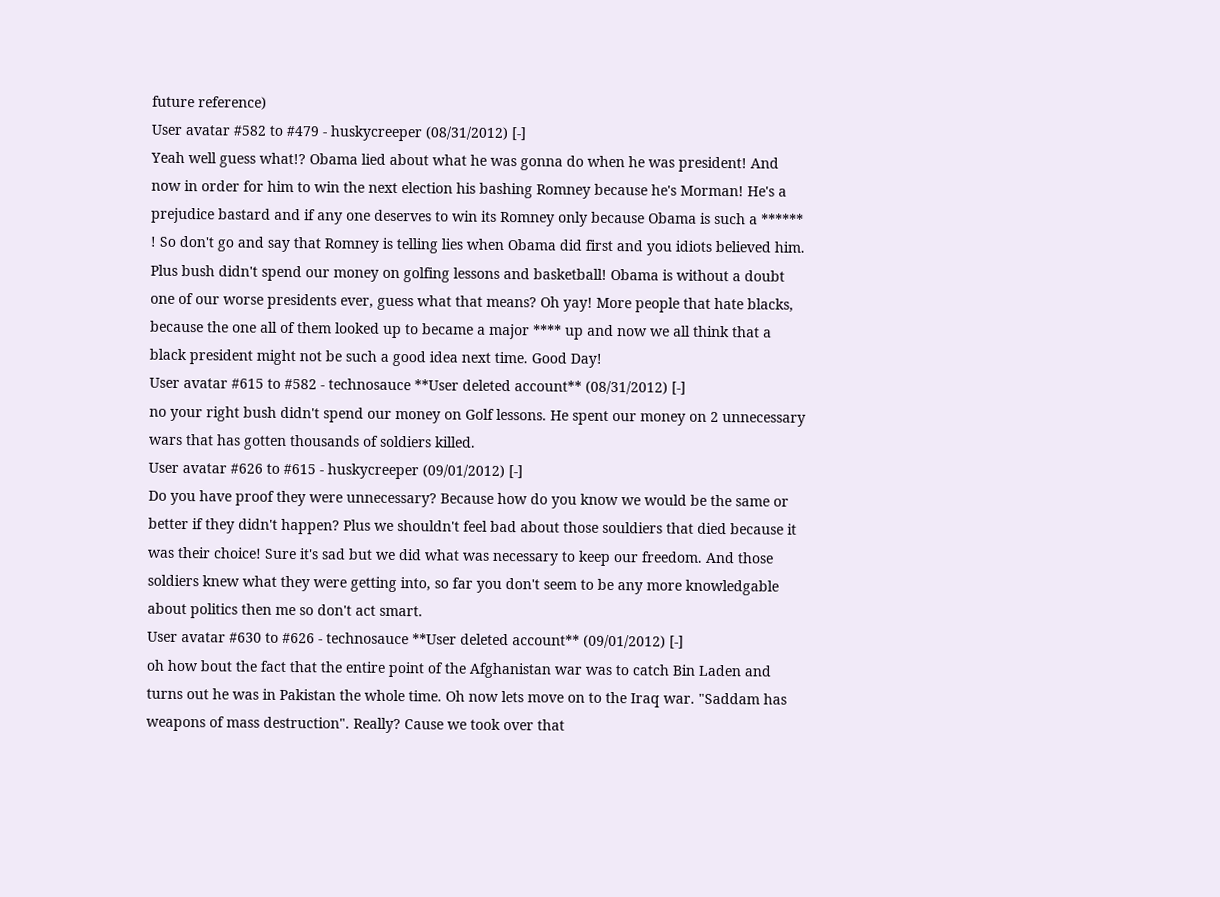future reference)
User avatar #582 to #479 - huskycreeper (08/31/2012) [-]
Yeah well guess what!? Obama lied about what he was gonna do when he was president! And now in order for him to win the next election his bashing Romney because he's Morman! He's a prejudice bastard and if any one deserves to win its Romney only because Obama is such a ****** ! So don't go and say that Romney is telling lies when Obama did first and you idiots believed him. Plus bush didn't spend our money on golfing lessons and basketball! Obama is without a doubt one of our worse presidents ever, guess what that means? Oh yay! More people that hate blacks, because the one all of them looked up to became a major **** up and now we all think that a black president might not be such a good idea next time. Good Day!
User avatar #615 to #582 - technosauce **User deleted account** (08/31/2012) [-]
no your right bush didn't spend our money on Golf lessons. He spent our money on 2 unnecessary wars that has gotten thousands of soldiers killed.
User avatar #626 to #615 - huskycreeper (09/01/2012) [-]
Do you have proof they were unnecessary? Because how do you know we would be the same or better if they didn't happen? Plus we shouldn't feel bad about those souldiers that died because it was their choice! Sure it's sad but we did what was necessary to keep our freedom. And those soldiers knew what they were getting into, so far you don't seem to be any more knowledgable about politics then me so don't act smart.
User avatar #630 to #626 - technosauce **User deleted account** (09/01/2012) [-]
oh how bout the fact that the entire point of the Afghanistan war was to catch Bin Laden and turns out he was in Pakistan the whole time. Oh now lets move on to the Iraq war. "Saddam has weapons of mass destruction". Really? Cause we took over that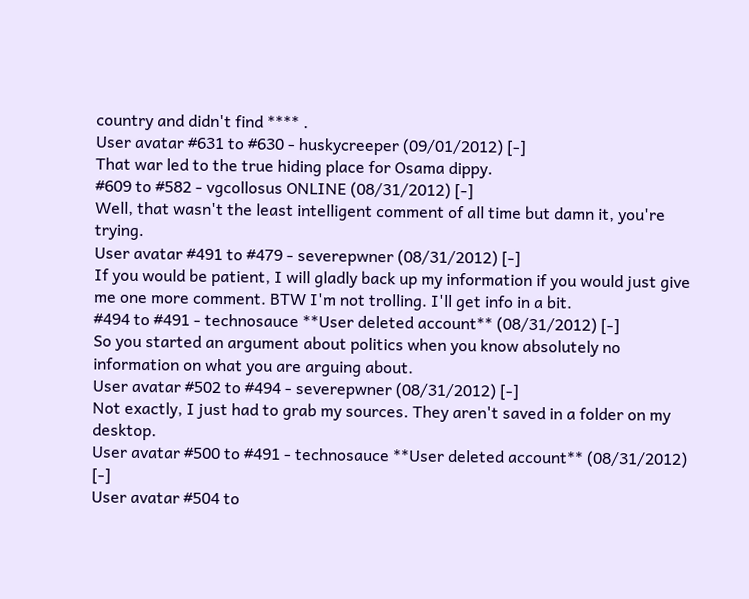country and didn't find **** .
User avatar #631 to #630 - huskycreeper (09/01/2012) [-]
That war led to the true hiding place for Osama dippy.
#609 to #582 - vgcollosus ONLINE (08/31/2012) [-]
Well, that wasn't the least intelligent comment of all time but damn it, you're trying.
User avatar #491 to #479 - severepwner (08/31/2012) [-]
If you would be patient, I will gladly back up my information if you would just give me one more comment. BTW I'm not trolling. I'll get info in a bit.
#494 to #491 - technosauce **User deleted account** (08/31/2012) [-]
So you started an argument about politics when you know absolutely no information on what you are arguing about.
User avatar #502 to #494 - severepwner (08/31/2012) [-]
Not exactly, I just had to grab my sources. They aren't saved in a folder on my desktop.
User avatar #500 to #491 - technosauce **User deleted account** (08/31/2012) [-]
User avatar #504 to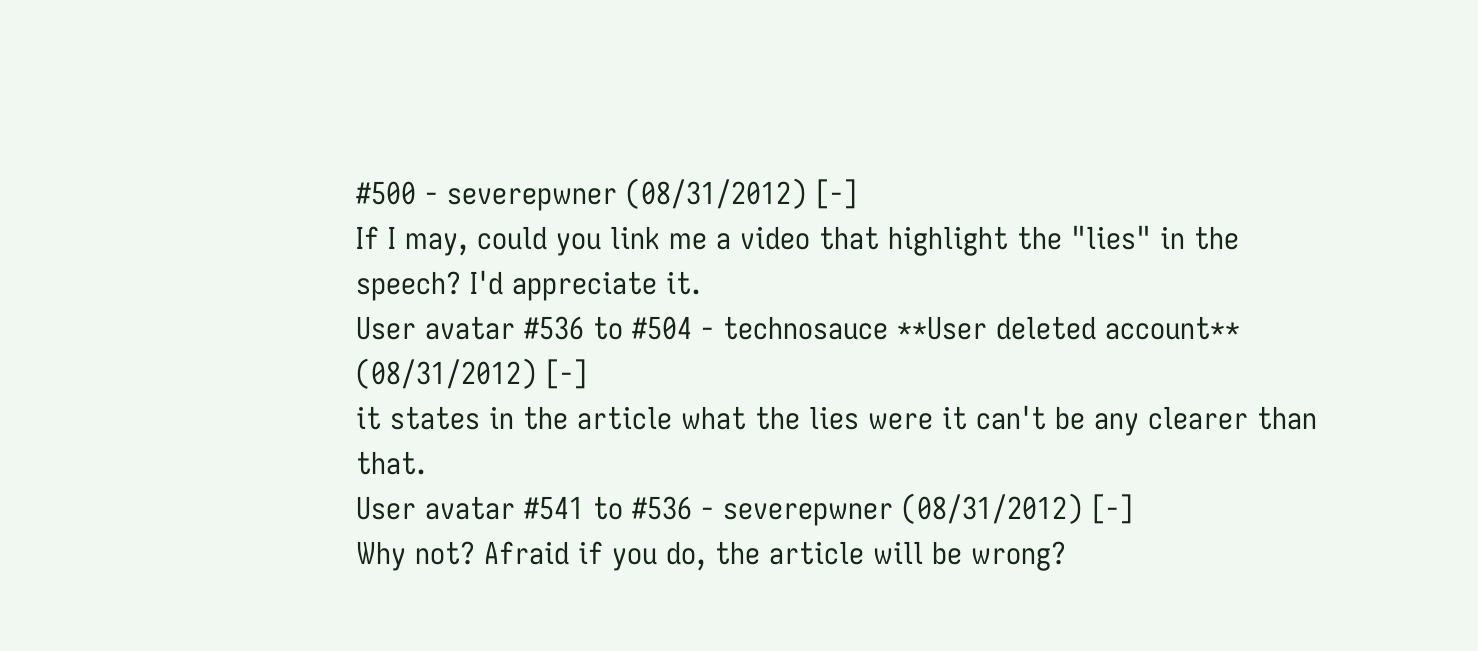#500 - severepwner (08/31/2012) [-]
If I may, could you link me a video that highlight the "lies" in the speech? I'd appreciate it.
User avatar #536 to #504 - technosauce **User deleted account** (08/31/2012) [-]
it states in the article what the lies were it can't be any clearer than that.
User avatar #541 to #536 - severepwner (08/31/2012) [-]
Why not? Afraid if you do, the article will be wrong?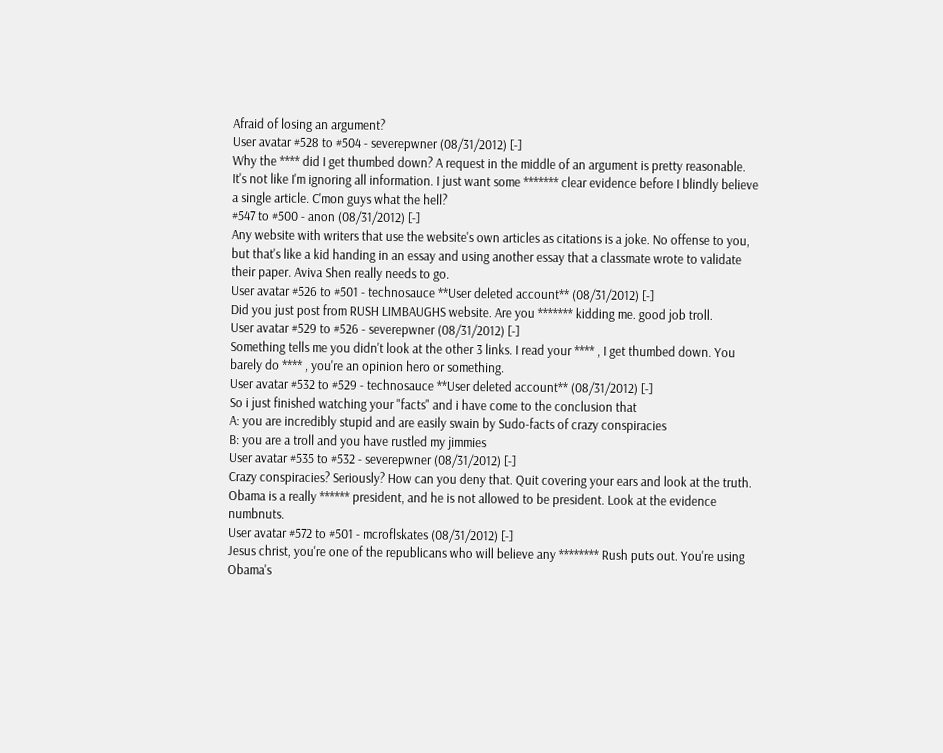Afraid of losing an argument?
User avatar #528 to #504 - severepwner (08/31/2012) [-]
Why the **** did I get thumbed down? A request in the middle of an argument is pretty reasonable. It's not like I'm ignoring all information. I just want some ******* clear evidence before I blindly believe a single article. C'mon guys what the hell?
#547 to #500 - anon (08/31/2012) [-]
Any website with writers that use the website's own articles as citations is a joke. No offense to you, but that's like a kid handing in an essay and using another essay that a classmate wrote to validate their paper. Aviva Shen really needs to go.
User avatar #526 to #501 - technosauce **User deleted account** (08/31/2012) [-]
Did you just post from RUSH LIMBAUGHS website. Are you ******* kidding me. good job troll.
User avatar #529 to #526 - severepwner (08/31/2012) [-]
Something tells me you didn't look at the other 3 links. I read your **** , I get thumbed down. You barely do **** , you're an opinion hero or something.
User avatar #532 to #529 - technosauce **User deleted account** (08/31/2012) [-]
So i just finished watching your "facts" and i have come to the conclusion that
A: you are incredibly stupid and are easily swain by Sudo-facts of crazy conspiracies
B: you are a troll and you have rustled my jimmies
User avatar #535 to #532 - severepwner (08/31/2012) [-]
Crazy conspiracies? Seriously? How can you deny that. Quit covering your ears and look at the truth. Obama is a really ****** president, and he is not allowed to be president. Look at the evidence numbnuts.
User avatar #572 to #501 - mcroflskates (08/31/2012) [-]
Jesus christ, you're one of the republicans who will believe any ******** Rush puts out. You're using Obama's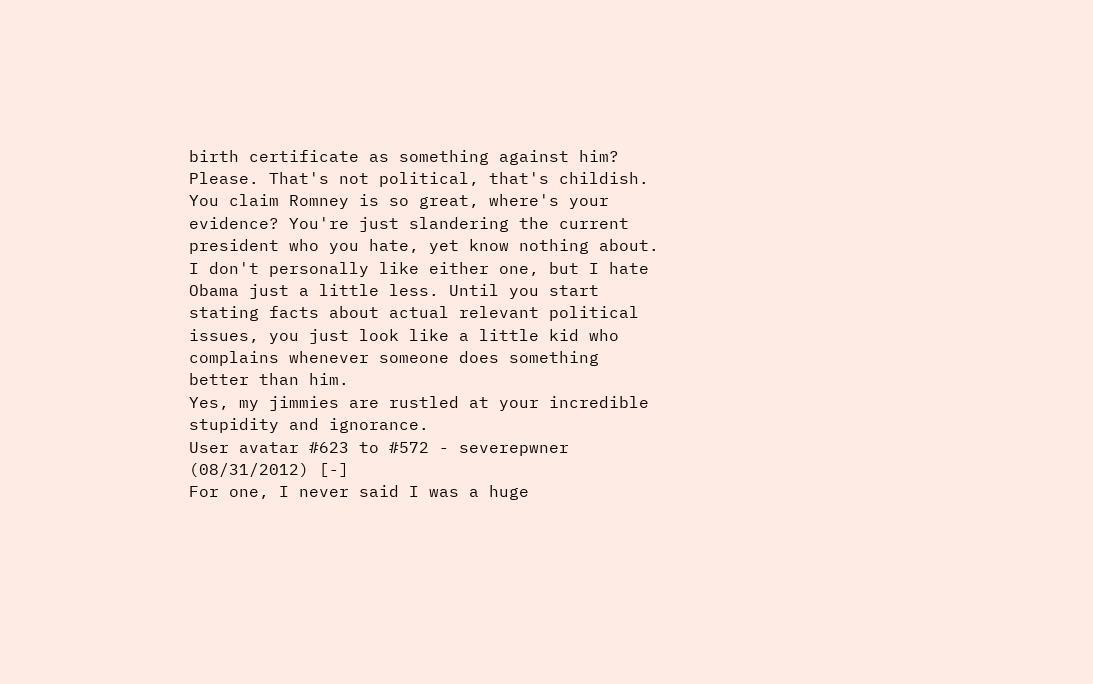birth certificate as something against him? Please. That's not political, that's childish. You claim Romney is so great, where's your evidence? You're just slandering the current president who you hate, yet know nothing about. I don't personally like either one, but I hate Obama just a little less. Until you start stating facts about actual relevant political issues, you just look like a little kid who complains whenever someone does something better than him.
Yes, my jimmies are rustled at your incredible stupidity and ignorance.
User avatar #623 to #572 - severepwner (08/31/2012) [-]
For one, I never said I was a huge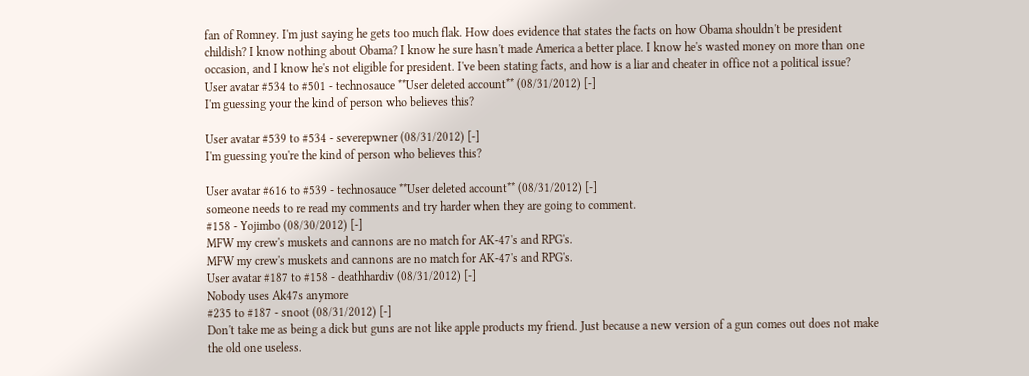fan of Romney. I'm just saying he gets too much flak. How does evidence that states the facts on how Obama shouldn't be president childish? I know nothing about Obama? I know he sure hasn't made America a better place. I know he's wasted money on more than one occasion, and I know he's not eligible for president. I've been stating facts, and how is a liar and cheater in office not a political issue?
User avatar #534 to #501 - technosauce **User deleted account** (08/31/2012) [-]
I'm guessing your the kind of person who believes this?

User avatar #539 to #534 - severepwner (08/31/2012) [-]
I'm guessing you're the kind of person who believes this?

User avatar #616 to #539 - technosauce **User deleted account** (08/31/2012) [-]
someone needs to re read my comments and try harder when they are going to comment.
#158 - Yojimbo (08/30/2012) [-]
MFW my crew's muskets and cannons are no match for AK-47's and RPG's.
MFW my crew's muskets and cannons are no match for AK-47's and RPG's.
User avatar #187 to #158 - deathhardiv (08/31/2012) [-]
Nobody uses Ak47s anymore
#235 to #187 - snoot (08/31/2012) [-]
Don't take me as being a dick but guns are not like apple products my friend. Just because a new version of a gun comes out does not make the old one useless.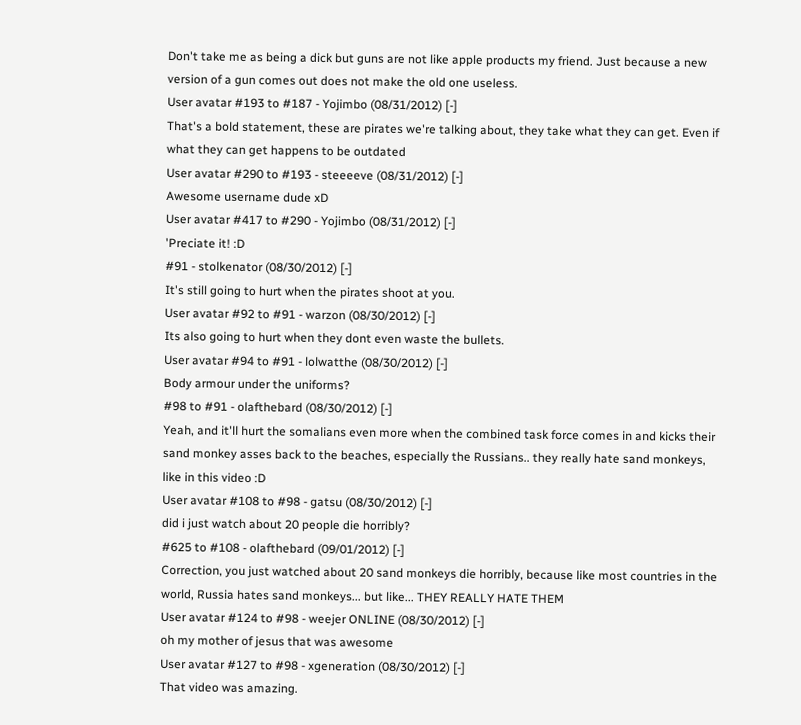Don't take me as being a dick but guns are not like apple products my friend. Just because a new version of a gun comes out does not make the old one useless.
User avatar #193 to #187 - Yojimbo (08/31/2012) [-]
That's a bold statement, these are pirates we're talking about, they take what they can get. Even if what they can get happens to be outdated
User avatar #290 to #193 - steeeeve (08/31/2012) [-]
Awesome username dude xD
User avatar #417 to #290 - Yojimbo (08/31/2012) [-]
'Preciate it! :D
#91 - stolkenator (08/30/2012) [-]
It's still going to hurt when the pirates shoot at you.
User avatar #92 to #91 - warzon (08/30/2012) [-]
Its also going to hurt when they dont even waste the bullets.
User avatar #94 to #91 - lolwatthe (08/30/2012) [-]
Body armour under the uniforms?
#98 to #91 - olafthebard (08/30/2012) [-]
Yeah, and it'll hurt the somalians even more when the combined task force comes in and kicks their sand monkey asses back to the beaches, especially the Russians.. they really hate sand monkeys, like in this video :D
User avatar #108 to #98 - gatsu (08/30/2012) [-]
did i just watch about 20 people die horribly?
#625 to #108 - olafthebard (09/01/2012) [-]
Correction, you just watched about 20 sand monkeys die horribly, because like most countries in the world, Russia hates sand monkeys... but like... THEY REALLY HATE THEM
User avatar #124 to #98 - weejer ONLINE (08/30/2012) [-]
oh my mother of jesus that was awesome
User avatar #127 to #98 - xgeneration (08/30/2012) [-]
That video was amazing.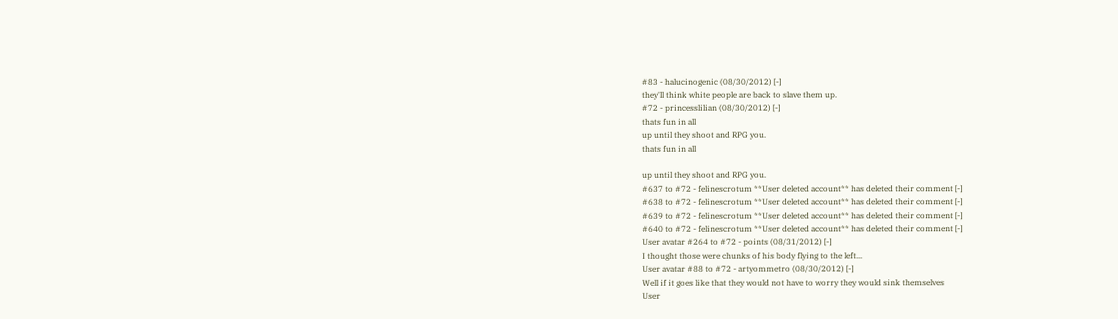#83 - halucinogenic (08/30/2012) [-]
they'll think white people are back to slave them up.
#72 - princesslilian (08/30/2012) [-]
thats fun in all
up until they shoot and RPG you.
thats fun in all

up until they shoot and RPG you.
#637 to #72 - felinescrotum **User deleted account** has deleted their comment [-]
#638 to #72 - felinescrotum **User deleted account** has deleted their comment [-]
#639 to #72 - felinescrotum **User deleted account** has deleted their comment [-]
#640 to #72 - felinescrotum **User deleted account** has deleted their comment [-]
User avatar #264 to #72 - points (08/31/2012) [-]
I thought those were chunks of his body flying to the left...
User avatar #88 to #72 - artyommetro (08/30/2012) [-]
Well if it goes like that they would not have to worry they would sink themselves
User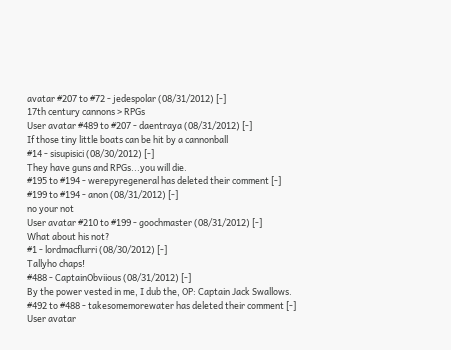avatar #207 to #72 - jedespolar (08/31/2012) [-]
17th century cannons > RPGs
User avatar #489 to #207 - daentraya (08/31/2012) [-]
If those tiny little boats can be hit by a cannonball
#14 - sisupisici (08/30/2012) [-]
They have guns and RPGs...you will die.
#195 to #194 - werepyregeneral has deleted their comment [-]
#199 to #194 - anon (08/31/2012) [-]
no your not
User avatar #210 to #199 - goochmaster (08/31/2012) [-]
What about his not?
#1 - lordmacflurri (08/30/2012) [-]
Tallyho chaps!
#488 - CaptainObviious (08/31/2012) [-]
By the power vested in me, I dub the, OP: Captain Jack Swallows.
#492 to #488 - takesomemorewater has deleted their comment [-]
User avatar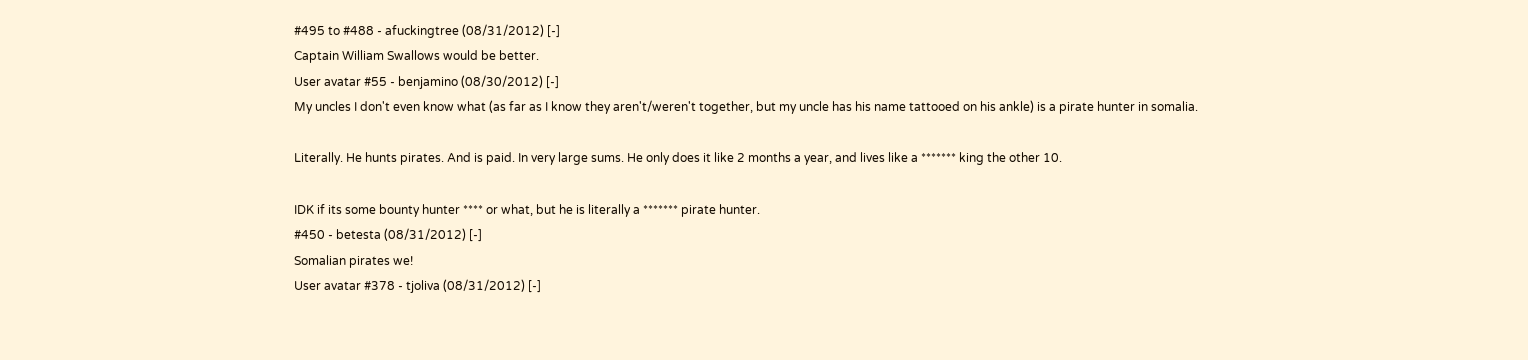#495 to #488 - afuckingtree (08/31/2012) [-]
Captain William Swallows would be better.
User avatar #55 - benjamino (08/30/2012) [-]
My uncles I don't even know what (as far as I know they aren't/weren't together, but my uncle has his name tattooed on his ankle) is a pirate hunter in somalia.

Literally. He hunts pirates. And is paid. In very large sums. He only does it like 2 months a year, and lives like a ******* king the other 10.

IDK if its some bounty hunter **** or what, but he is literally a ******* pirate hunter.
#450 - betesta (08/31/2012) [-]
Somalian pirates we!
User avatar #378 - tjoliva (08/31/2012) [-]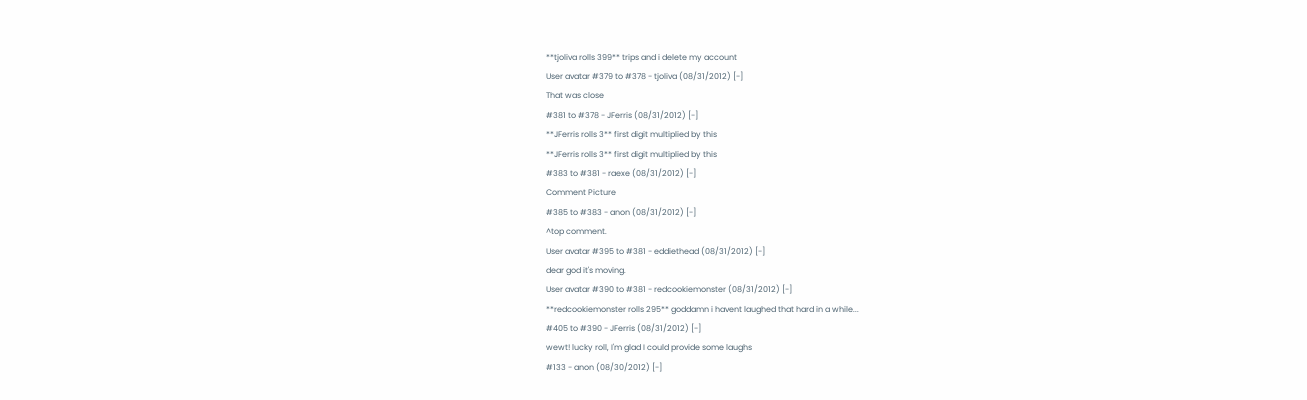**tjoliva rolls 399** trips and i delete my account
User avatar #379 to #378 - tjoliva (08/31/2012) [-]
That was close
#381 to #378 - JFerris (08/31/2012) [-]
**JFerris rolls 3** first digit multiplied by this
**JFerris rolls 3** first digit multiplied by this
#383 to #381 - raexe (08/31/2012) [-]
Comment Picture
#385 to #383 - anon (08/31/2012) [-]
^top comment.
User avatar #395 to #381 - eddiethead (08/31/2012) [-]
dear god it's moving.
User avatar #390 to #381 - redcookiemonster (08/31/2012) [-]
**redcookiemonster rolls 295** goddamn i havent laughed that hard in a while...
#405 to #390 - JFerris (08/31/2012) [-]
wewt! lucky roll, I'm glad I could provide some laughs
#133 - anon (08/30/2012) [-]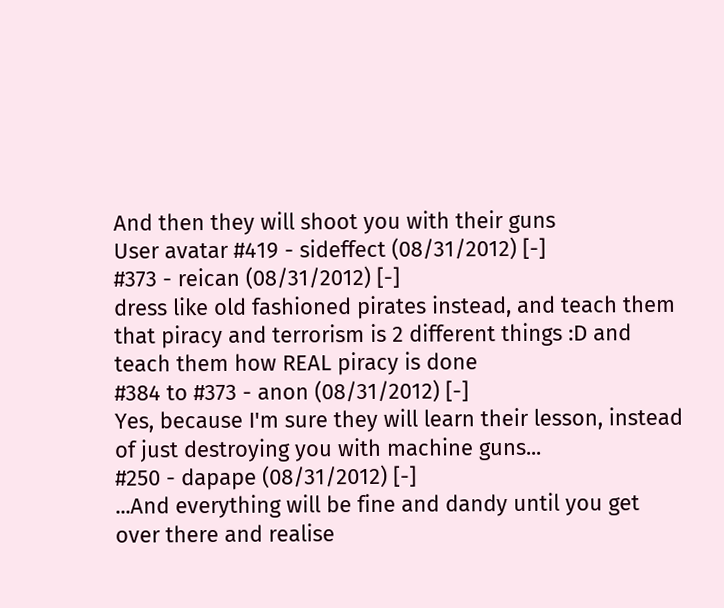And then they will shoot you with their guns
User avatar #419 - sideffect (08/31/2012) [-]
#373 - reican (08/31/2012) [-]
dress like old fashioned pirates instead, and teach them that piracy and terrorism is 2 different things :D and teach them how REAL piracy is done
#384 to #373 - anon (08/31/2012) [-]
Yes, because I'm sure they will learn their lesson, instead of just destroying you with machine guns...
#250 - dapape (08/31/2012) [-]
...And everything will be fine and dandy until you get over there and realise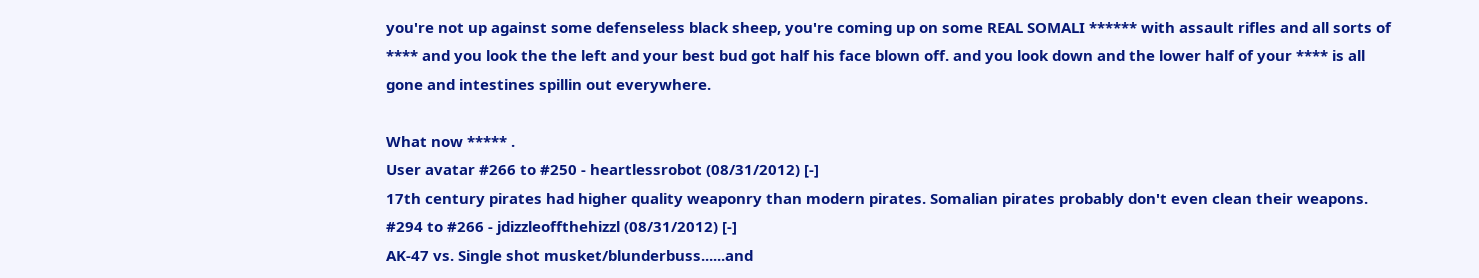you're not up against some defenseless black sheep, you're coming up on some REAL SOMALI ****** with assault rifles and all sorts of **** and you look the the left and your best bud got half his face blown off. and you look down and the lower half of your **** is all gone and intestines spillin out everywhere.

What now ***** .
User avatar #266 to #250 - heartlessrobot (08/31/2012) [-]
17th century pirates had higher quality weaponry than modern pirates. Somalian pirates probably don't even clean their weapons.
#294 to #266 - jdizzleoffthehizzl (08/31/2012) [-]
AK-47 vs. Single shot musket/blunderbuss......and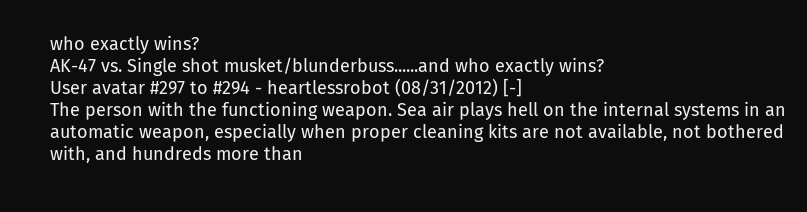who exactly wins?
AK-47 vs. Single shot musket/blunderbuss......and who exactly wins?
User avatar #297 to #294 - heartlessrobot (08/31/2012) [-]
The person with the functioning weapon. Sea air plays hell on the internal systems in an automatic weapon, especially when proper cleaning kits are not available, not bothered with, and hundreds more than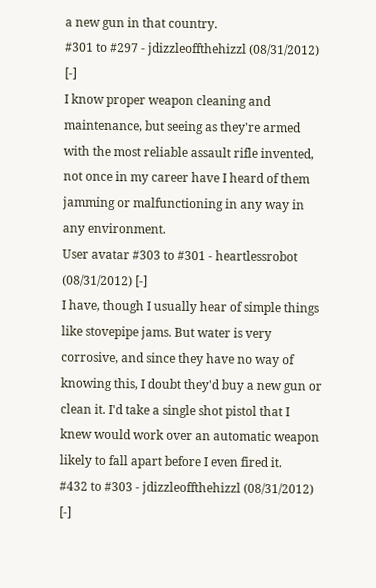a new gun in that country.
#301 to #297 - jdizzleoffthehizzl (08/31/2012) [-]
I know proper weapon cleaning and maintenance, but seeing as they're armed with the most reliable assault rifle invented, not once in my career have I heard of them jamming or malfunctioning in any way in any environment.
User avatar #303 to #301 - heartlessrobot (08/31/2012) [-]
I have, though I usually hear of simple things like stovepipe jams. But water is very corrosive, and since they have no way of knowing this, I doubt they'd buy a new gun or clean it. I'd take a single shot pistol that I knew would work over an automatic weapon likely to fall apart before I even fired it.
#432 to #303 - jdizzleoffthehizzl (08/31/2012) [-]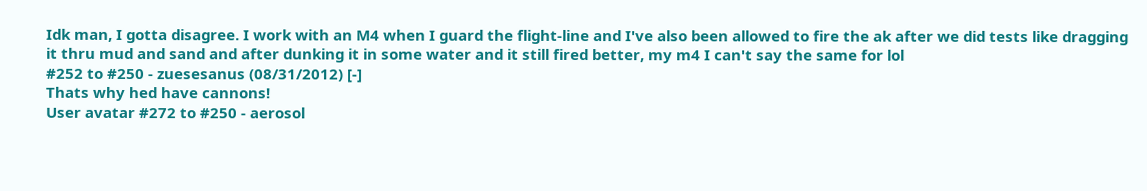Idk man, I gotta disagree. I work with an M4 when I guard the flight-line and I've also been allowed to fire the ak after we did tests like dragging it thru mud and sand and after dunking it in some water and it still fired better, my m4 I can't say the same for lol
#252 to #250 - zuesesanus (08/31/2012) [-]
Thats why hed have cannons!
User avatar #272 to #250 - aerosol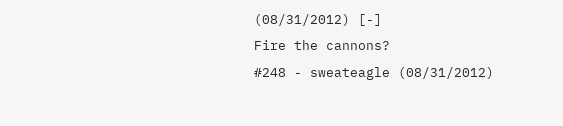(08/31/2012) [-]
Fire the cannons?
#248 - sweateagle (08/31/2012)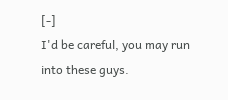[-]
I'd be careful, you may run into these guys.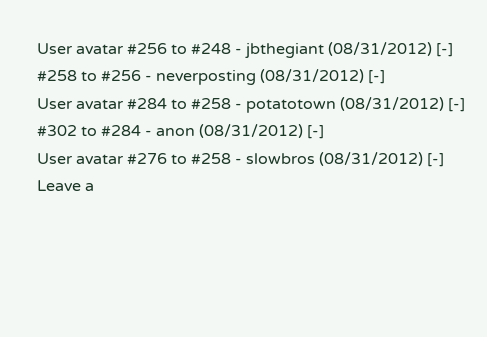User avatar #256 to #248 - jbthegiant (08/31/2012) [-]
#258 to #256 - neverposting (08/31/2012) [-]
User avatar #284 to #258 - potatotown (08/31/2012) [-]
#302 to #284 - anon (08/31/2012) [-]
User avatar #276 to #258 - slowbros (08/31/2012) [-]
Leave a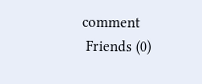comment
 Friends (0)